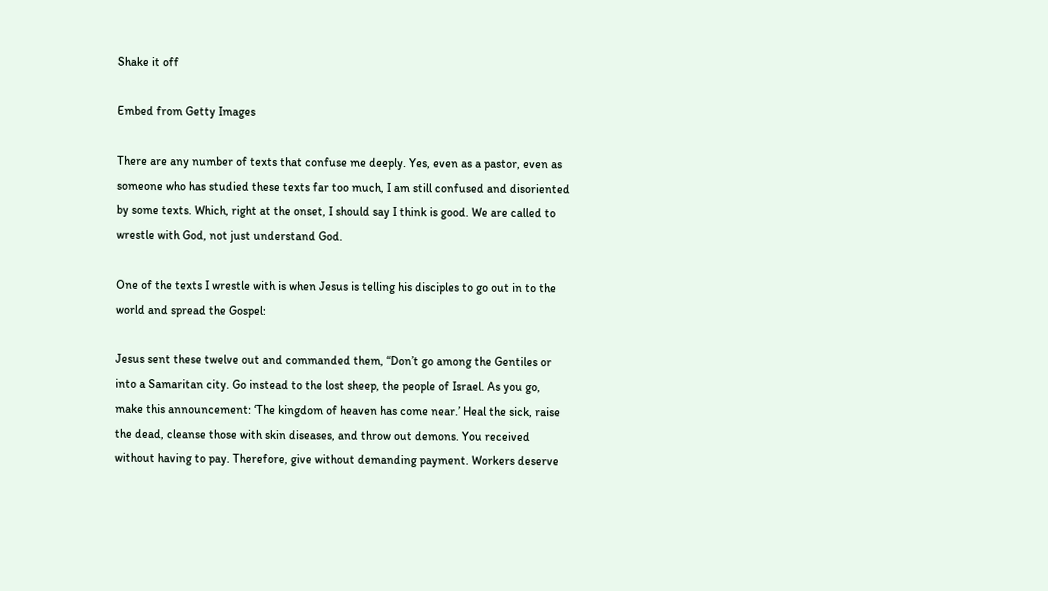Shake it off

Embed from Getty Images

There are any number of texts that confuse me deeply. Yes, even as a pastor, even as someone who has studied these texts far too much, I am still confused and disoriented by some texts. Which, right at the onset, I should say I think is good. We are called to wrestle with God, not just understand God.

One of the texts I wrestle with is when Jesus is telling his disciples to go out in to the world and spread the Gospel:

Jesus sent these twelve out and commanded them, “Don’t go among the Gentiles or into a Samaritan city. Go instead to the lost sheep, the people of Israel. As you go, make this announcement: ‘The kingdom of heaven has come near.’ Heal the sick, raise the dead, cleanse those with skin diseases, and throw out demons. You received without having to pay. Therefore, give without demanding payment. Workers deserve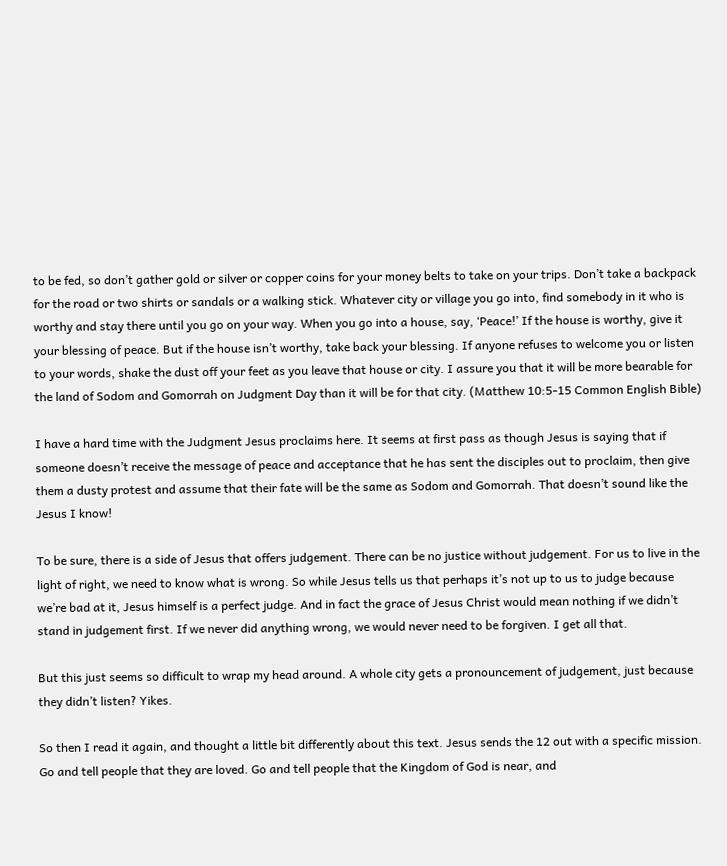to be fed, so don’t gather gold or silver or copper coins for your money belts to take on your trips. Don’t take a backpack for the road or two shirts or sandals or a walking stick. Whatever city or village you go into, find somebody in it who is worthy and stay there until you go on your way. When you go into a house, say, ‘Peace!’ If the house is worthy, give it your blessing of peace. But if the house isn’t worthy, take back your blessing. If anyone refuses to welcome you or listen to your words, shake the dust off your feet as you leave that house or city. I assure you that it will be more bearable for the land of Sodom and Gomorrah on Judgment Day than it will be for that city. (Matthew 10:5-15 Common English Bible)

I have a hard time with the Judgment Jesus proclaims here. It seems at first pass as though Jesus is saying that if someone doesn’t receive the message of peace and acceptance that he has sent the disciples out to proclaim, then give them a dusty protest and assume that their fate will be the same as Sodom and Gomorrah. That doesn’t sound like the Jesus I know!

To be sure, there is a side of Jesus that offers judgement. There can be no justice without judgement. For us to live in the light of right, we need to know what is wrong. So while Jesus tells us that perhaps it’s not up to us to judge because we’re bad at it, Jesus himself is a perfect judge. And in fact the grace of Jesus Christ would mean nothing if we didn’t stand in judgement first. If we never did anything wrong, we would never need to be forgiven. I get all that.

But this just seems so difficult to wrap my head around. A whole city gets a pronouncement of judgement, just because they didn’t listen? Yikes.

So then I read it again, and thought a little bit differently about this text. Jesus sends the 12 out with a specific mission. Go and tell people that they are loved. Go and tell people that the Kingdom of God is near, and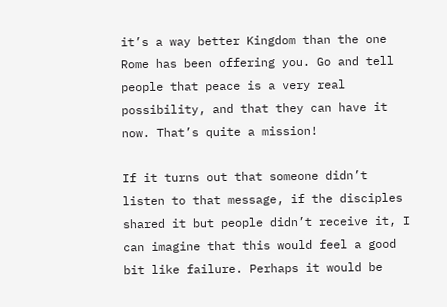it’s a way better Kingdom than the one Rome has been offering you. Go and tell people that peace is a very real possibility, and that they can have it now. That’s quite a mission!

If it turns out that someone didn’t listen to that message, if the disciples shared it but people didn’t receive it, I can imagine that this would feel a good bit like failure. Perhaps it would be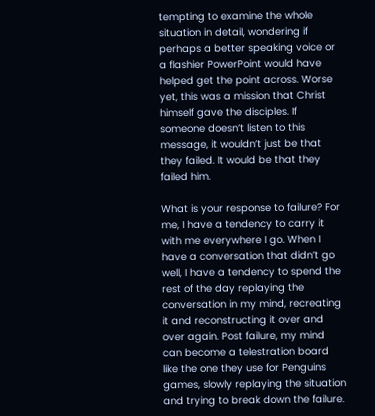tempting to examine the whole situation in detail, wondering if perhaps a better speaking voice or a flashier PowerPoint would have helped get the point across. Worse yet, this was a mission that Christ himself gave the disciples. If someone doesn’t listen to this message, it wouldn’t just be that they failed. It would be that they failed him.

What is your response to failure? For me, I have a tendency to carry it with me everywhere I go. When I have a conversation that didn’t go well, I have a tendency to spend the rest of the day replaying the conversation in my mind, recreating it and reconstructing it over and over again. Post failure, my mind can become a telestration board like the one they use for Penguins games, slowly replaying the situation and trying to break down the failure.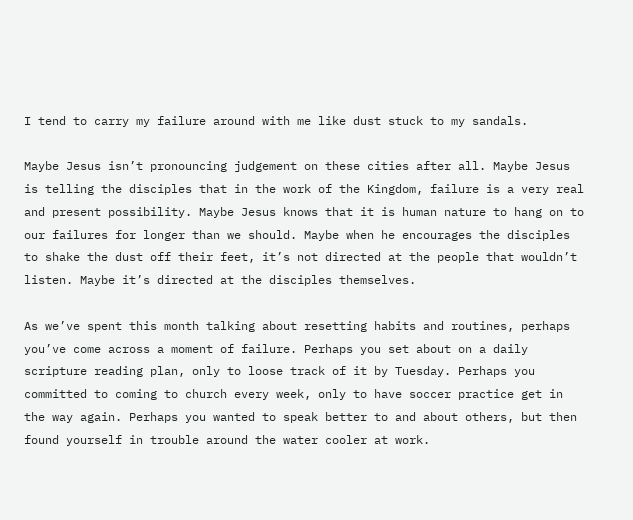I tend to carry my failure around with me like dust stuck to my sandals.

Maybe Jesus isn’t pronouncing judgement on these cities after all. Maybe Jesus is telling the disciples that in the work of the Kingdom, failure is a very real and present possibility. Maybe Jesus knows that it is human nature to hang on to our failures for longer than we should. Maybe when he encourages the disciples to shake the dust off their feet, it’s not directed at the people that wouldn’t listen. Maybe it’s directed at the disciples themselves.

As we’ve spent this month talking about resetting habits and routines, perhaps you’ve come across a moment of failure. Perhaps you set about on a daily scripture reading plan, only to loose track of it by Tuesday. Perhaps you committed to coming to church every week, only to have soccer practice get in the way again. Perhaps you wanted to speak better to and about others, but then found yourself in trouble around the water cooler at work.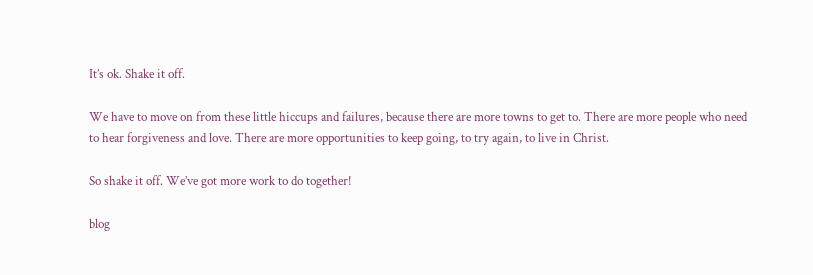It’s ok. Shake it off.

We have to move on from these little hiccups and failures, because there are more towns to get to. There are more people who need to hear forgiveness and love. There are more opportunities to keep going, to try again, to live in Christ.

So shake it off. We’ve got more work to do together!

blog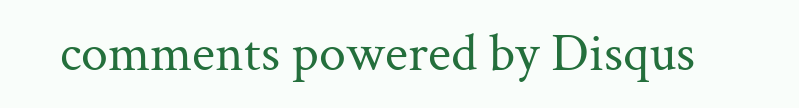comments powered by Disqus